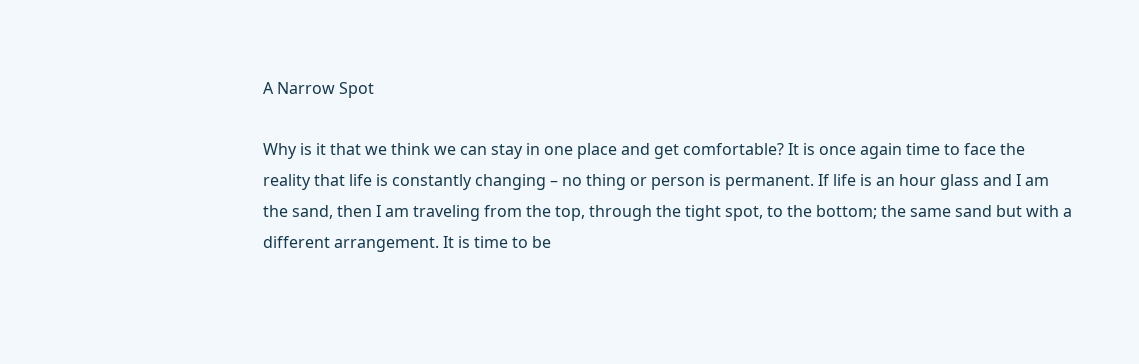A Narrow Spot

Why is it that we think we can stay in one place and get comfortable? It is once again time to face the reality that life is constantly changing – no thing or person is permanent. If life is an hour glass and I am the sand, then I am traveling from the top, through the tight spot, to the bottom; the same sand but with a different arrangement. It is time to be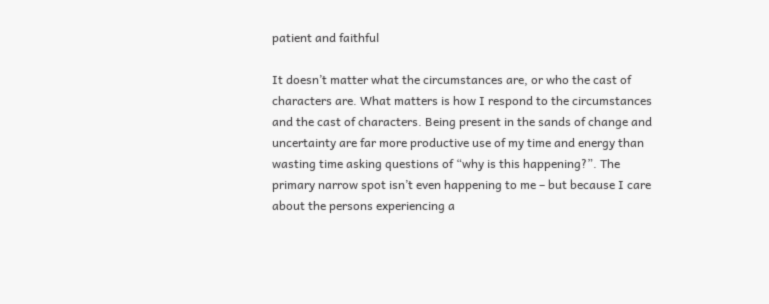patient and faithful

It doesn’t matter what the circumstances are, or who the cast of characters are. What matters is how I respond to the circumstances and the cast of characters. Being present in the sands of change and uncertainty are far more productive use of my time and energy than wasting time asking questions of “why is this happening?”. The primary narrow spot isn’t even happening to me – but because I care about the persons experiencing a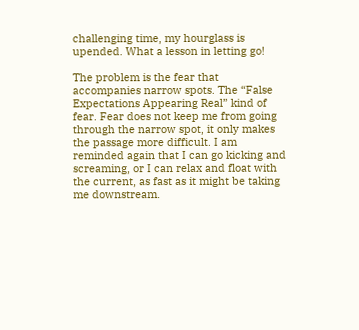challenging time, my hourglass is upended. What a lesson in letting go!

The problem is the fear that accompanies narrow spots. The “False Expectations Appearing Real” kind of fear. Fear does not keep me from going through the narrow spot, it only makes the passage more difficult. I am reminded again that I can go kicking and screaming, or I can relax and float with the current, as fast as it might be taking me downstream.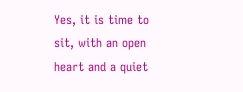Yes, it is time to sit, with an open heart and a quiet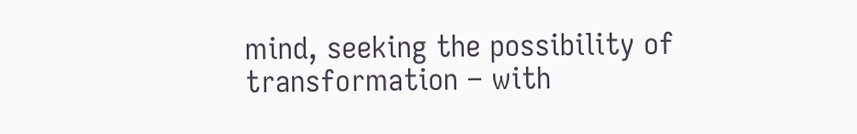mind, seeking the possibility of transformation – with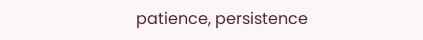patience, persistence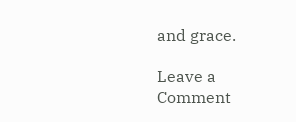and grace.

Leave a Comment